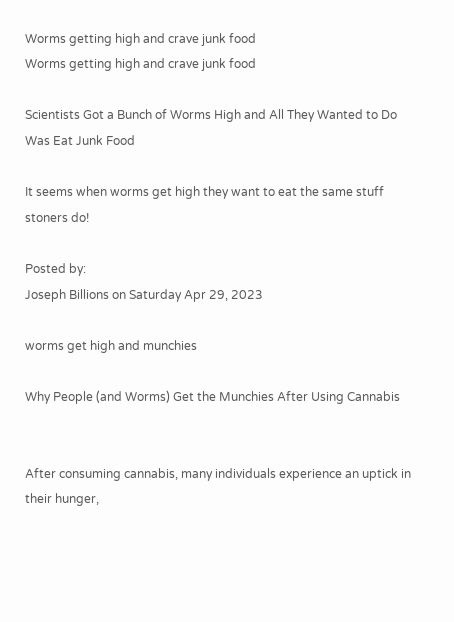Worms getting high and crave junk food
Worms getting high and crave junk food

Scientists Got a Bunch of Worms High and All They Wanted to Do Was Eat Junk Food

It seems when worms get high they want to eat the same stuff stoners do!

Posted by:
Joseph Billions on Saturday Apr 29, 2023

worms get high and munchies

Why People (and Worms) Get the Munchies After Using Cannabis


After consuming cannabis, many individuals experience an uptick in their hunger,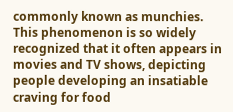commonly known as munchies. This phenomenon is so widely recognized that it often appears in movies and TV shows, depicting people developing an insatiable craving for food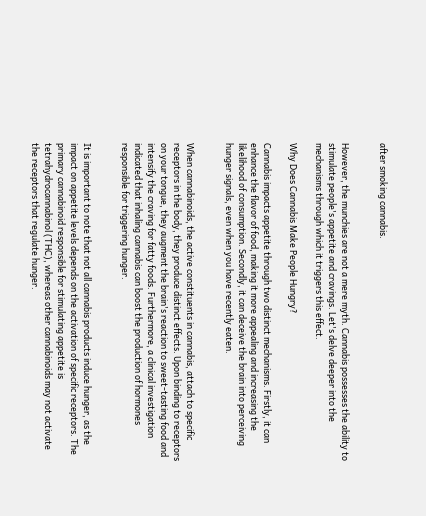after smoking cannabis.


However, the munchies are not a mere myth. Cannabis possesses the ability to stimulate people's appetite and cravings. Let's delve deeper into the mechanisms through which it triggers this effect.

Why Does Cannabis Make People Hungry?

Cannabis impacts appetite through two distinct mechanisms. Firstly, it can enhance the flavor of food, making it more appealing and increasing the likelihood of consumption. Secondly, it can deceive the brain into perceiving hunger signals, even when you have recently eaten.


When cannabinoids, the active constituents in cannabis, attach to specific receptors in the body, they produce distinct effects. Upon binding to receptors on your tongue, they augment the brain's reaction to sweet-tasting food and intensify the craving for fatty foods. Furthermore, a clinical investigation indicated that inhaling cannabis can boost the production of hormones responsible for triggering hunger.


It is important to note that not all cannabis products induce hunger, as the impact on appetite levels depends on the activation of specific receptors. The primary cannabinoid responsible for stimulating appetite is tetrahydrocannabinol (THC), whereas other cannabinoids may not activate the receptors that regulate hunger.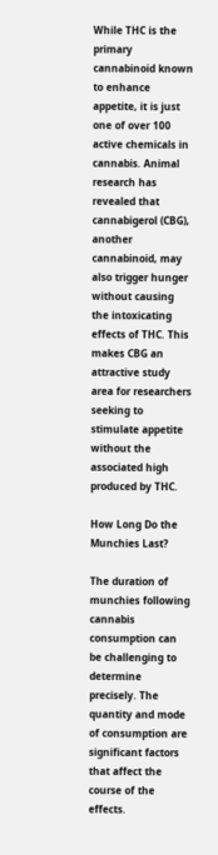While THC is the primary cannabinoid known to enhance appetite, it is just one of over 100 active chemicals in cannabis. Animal research has revealed that cannabigerol (CBG), another cannabinoid, may also trigger hunger without causing the intoxicating effects of THC. This makes CBG an attractive study area for researchers seeking to stimulate appetite without the associated high produced by THC.

How Long Do the Munchies Last?

The duration of munchies following cannabis consumption can be challenging to determine precisely. The quantity and mode of consumption are significant factors that affect the course of the effects.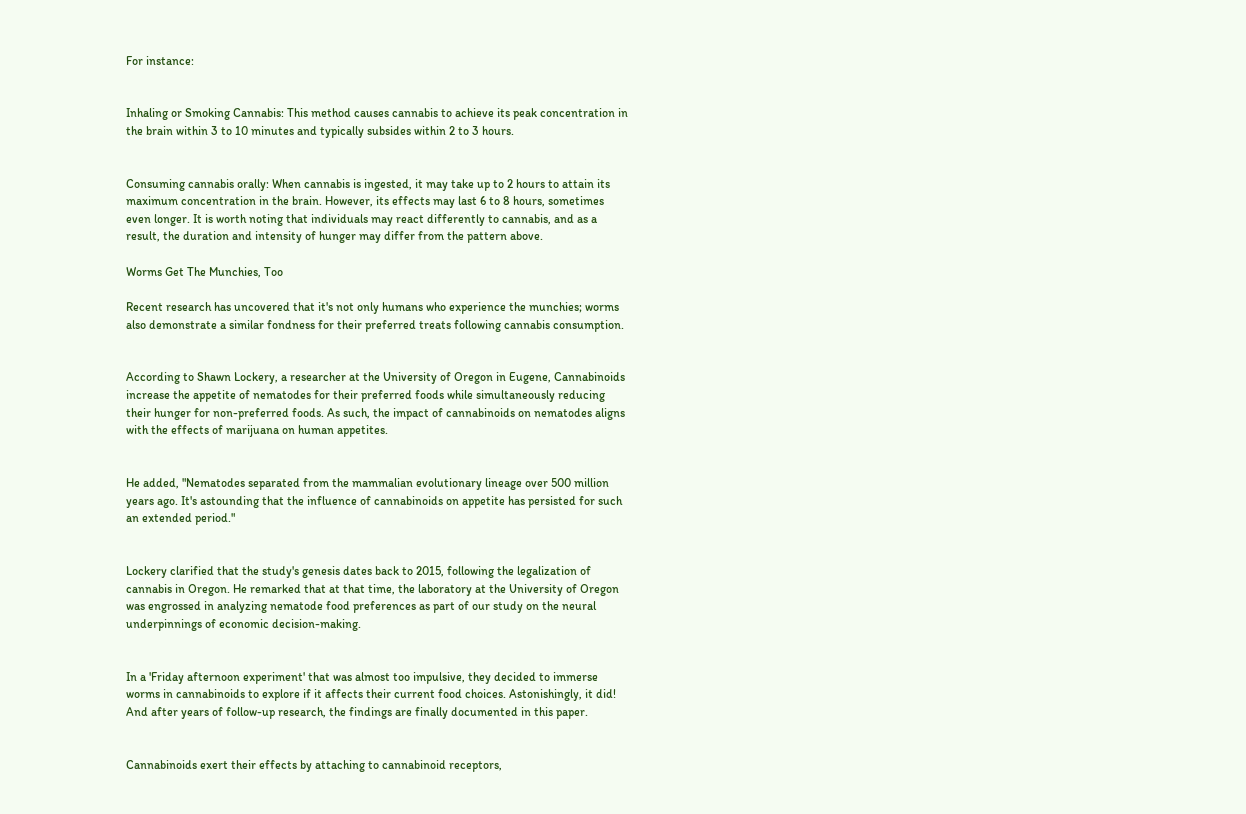For instance:


Inhaling or Smoking Cannabis: This method causes cannabis to achieve its peak concentration in the brain within 3 to 10 minutes and typically subsides within 2 to 3 hours.


Consuming cannabis orally: When cannabis is ingested, it may take up to 2 hours to attain its maximum concentration in the brain. However, its effects may last 6 to 8 hours, sometimes even longer. It is worth noting that individuals may react differently to cannabis, and as a result, the duration and intensity of hunger may differ from the pattern above.

Worms Get The Munchies, Too

Recent research has uncovered that it's not only humans who experience the munchies; worms also demonstrate a similar fondness for their preferred treats following cannabis consumption.


According to Shawn Lockery, a researcher at the University of Oregon in Eugene, Cannabinoids increase the appetite of nematodes for their preferred foods while simultaneously reducing their hunger for non-preferred foods. As such, the impact of cannabinoids on nematodes aligns with the effects of marijuana on human appetites.


He added, "Nematodes separated from the mammalian evolutionary lineage over 500 million years ago. It's astounding that the influence of cannabinoids on appetite has persisted for such an extended period."


Lockery clarified that the study's genesis dates back to 2015, following the legalization of cannabis in Oregon. He remarked that at that time, the laboratory at the University of Oregon was engrossed in analyzing nematode food preferences as part of our study on the neural underpinnings of economic decision-making.


In a 'Friday afternoon experiment' that was almost too impulsive, they decided to immerse worms in cannabinoids to explore if it affects their current food choices. Astonishingly, it did! And after years of follow-up research, the findings are finally documented in this paper.


Cannabinoids exert their effects by attaching to cannabinoid receptors,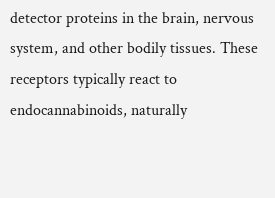detector proteins in the brain, nervous system, and other bodily tissues. These receptors typically react to endocannabinoids, naturally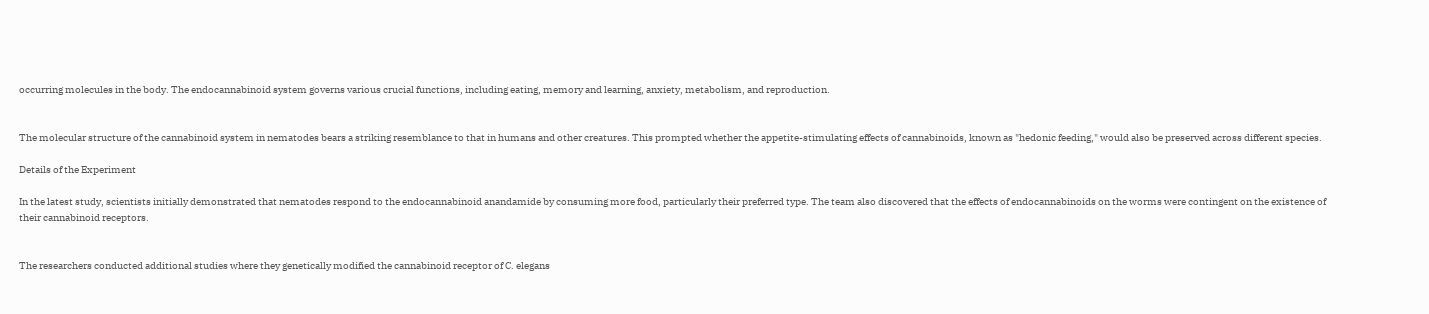occurring molecules in the body. The endocannabinoid system governs various crucial functions, including eating, memory and learning, anxiety, metabolism, and reproduction.


The molecular structure of the cannabinoid system in nematodes bears a striking resemblance to that in humans and other creatures. This prompted whether the appetite-stimulating effects of cannabinoids, known as "hedonic feeding," would also be preserved across different species.

Details of the Experiment

In the latest study, scientists initially demonstrated that nematodes respond to the endocannabinoid anandamide by consuming more food, particularly their preferred type. The team also discovered that the effects of endocannabinoids on the worms were contingent on the existence of their cannabinoid receptors.


The researchers conducted additional studies where they genetically modified the cannabinoid receptor of C. elegans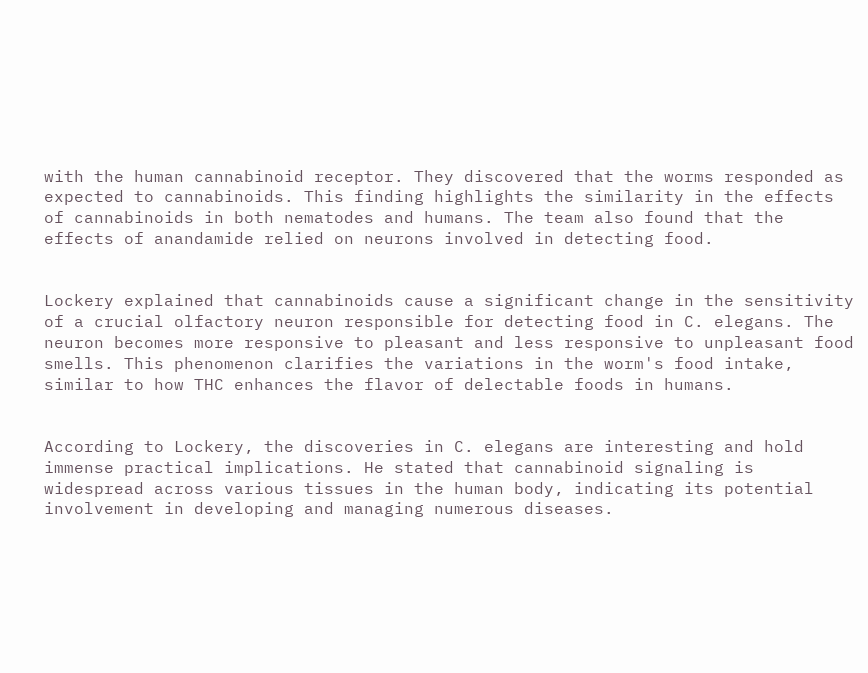with the human cannabinoid receptor. They discovered that the worms responded as expected to cannabinoids. This finding highlights the similarity in the effects of cannabinoids in both nematodes and humans. The team also found that the effects of anandamide relied on neurons involved in detecting food.


Lockery explained that cannabinoids cause a significant change in the sensitivity of a crucial olfactory neuron responsible for detecting food in C. elegans. The neuron becomes more responsive to pleasant and less responsive to unpleasant food smells. This phenomenon clarifies the variations in the worm's food intake, similar to how THC enhances the flavor of delectable foods in humans.


According to Lockery, the discoveries in C. elegans are interesting and hold immense practical implications. He stated that cannabinoid signaling is widespread across various tissues in the human body, indicating its potential involvement in developing and managing numerous diseases.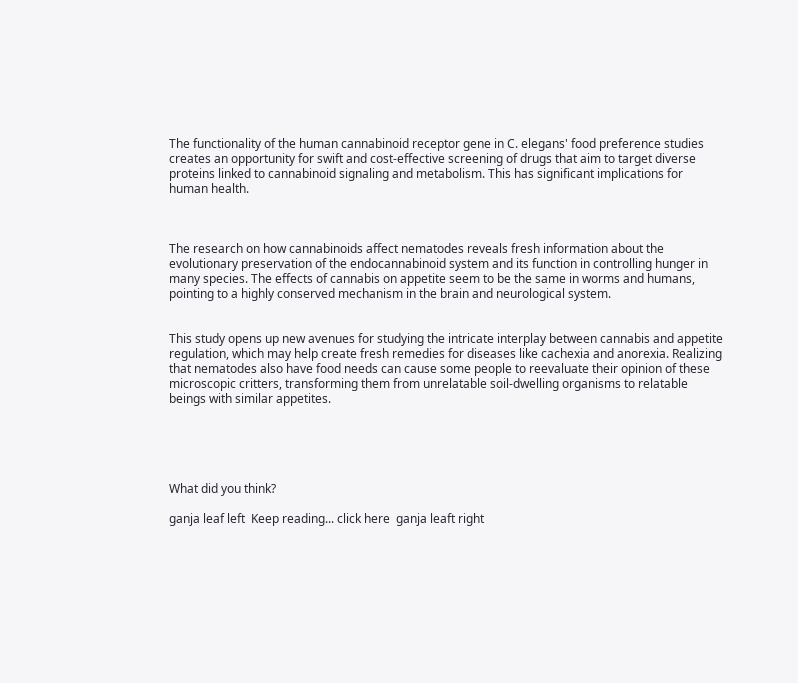The functionality of the human cannabinoid receptor gene in C. elegans' food preference studies creates an opportunity for swift and cost-effective screening of drugs that aim to target diverse proteins linked to cannabinoid signaling and metabolism. This has significant implications for human health.



The research on how cannabinoids affect nematodes reveals fresh information about the evolutionary preservation of the endocannabinoid system and its function in controlling hunger in many species. The effects of cannabis on appetite seem to be the same in worms and humans, pointing to a highly conserved mechanism in the brain and neurological system.


This study opens up new avenues for studying the intricate interplay between cannabis and appetite regulation, which may help create fresh remedies for diseases like cachexia and anorexia. Realizing that nematodes also have food needs can cause some people to reevaluate their opinion of these microscopic critters, transforming them from unrelatable soil-dwelling organisms to relatable beings with similar appetites.





What did you think?

ganja leaf left  Keep reading... click here  ganja leaft right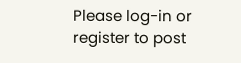Please log-in or register to post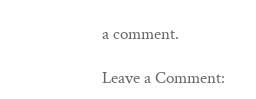a comment.

Leave a Comment: